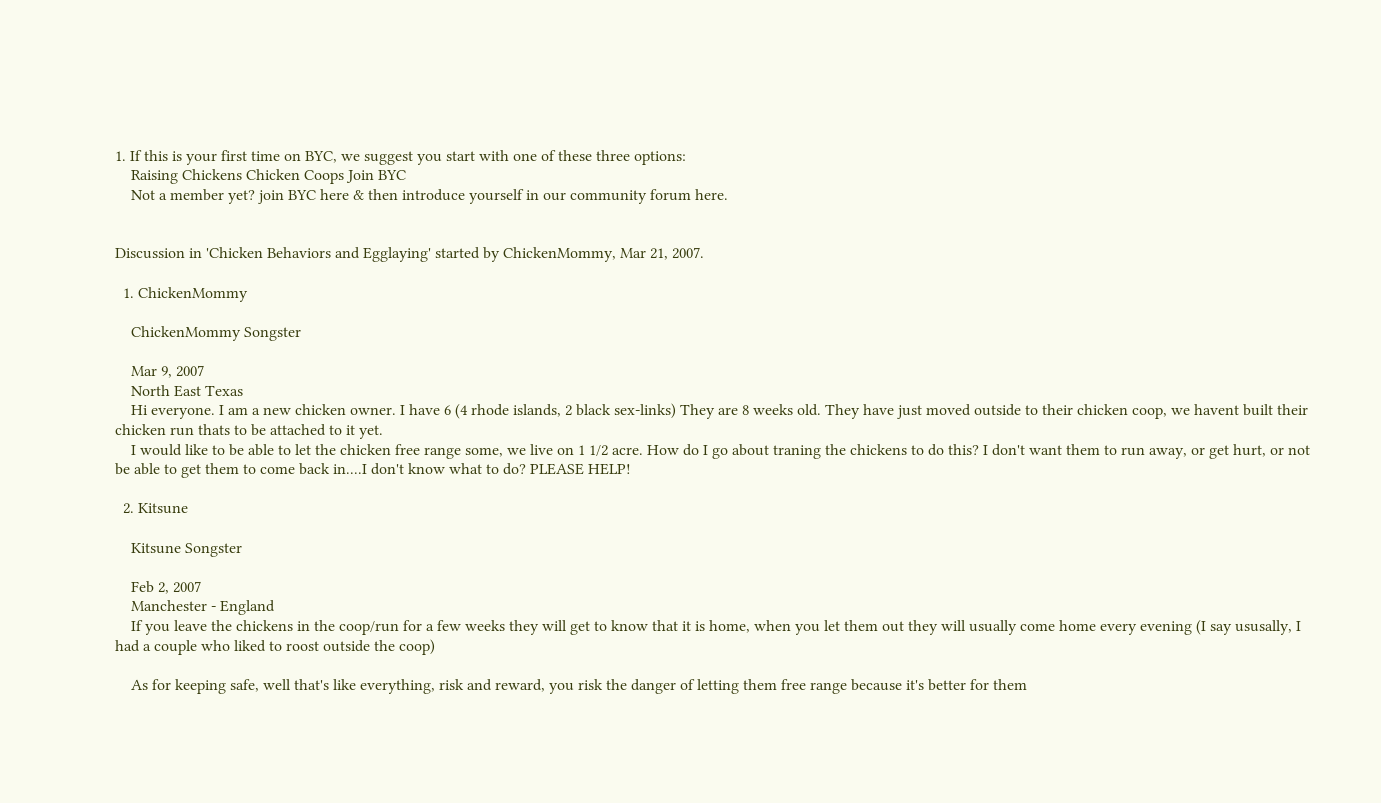1. If this is your first time on BYC, we suggest you start with one of these three options:
    Raising Chickens Chicken Coops Join BYC
    Not a member yet? join BYC here & then introduce yourself in our community forum here.


Discussion in 'Chicken Behaviors and Egglaying' started by ChickenMommy, Mar 21, 2007.

  1. ChickenMommy

    ChickenMommy Songster

    Mar 9, 2007
    North East Texas
    Hi everyone. I am a new chicken owner. I have 6 (4 rhode islands, 2 black sex-links) They are 8 weeks old. They have just moved outside to their chicken coop, we havent built their chicken run thats to be attached to it yet.
    I would like to be able to let the chicken free range some, we live on 1 1/2 acre. How do I go about traning the chickens to do this? I don't want them to run away, or get hurt, or not be able to get them to come back in....I don't know what to do? PLEASE HELP!

  2. Kitsune

    Kitsune Songster

    Feb 2, 2007
    Manchester - England
    If you leave the chickens in the coop/run for a few weeks they will get to know that it is home, when you let them out they will usually come home every evening (I say ususally, I had a couple who liked to roost outside the coop)

    As for keeping safe, well that's like everything, risk and reward, you risk the danger of letting them free range because it's better for them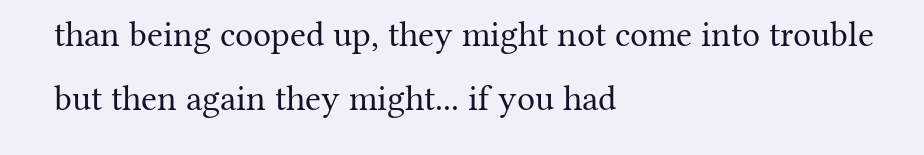than being cooped up, they might not come into trouble but then again they might... if you had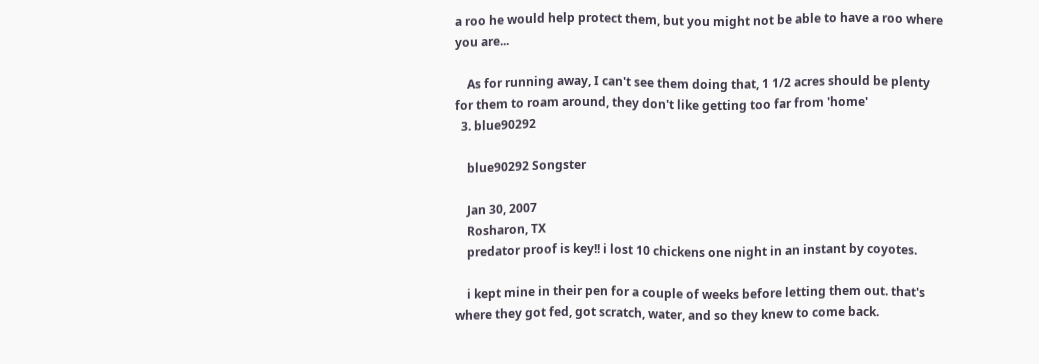a roo he would help protect them, but you might not be able to have a roo where you are...

    As for running away, I can't see them doing that, 1 1/2 acres should be plenty for them to roam around, they don't like getting too far from 'home'
  3. blue90292

    blue90292 Songster

    Jan 30, 2007
    Rosharon, TX
    predator proof is key!! i lost 10 chickens one night in an instant by coyotes.

    i kept mine in their pen for a couple of weeks before letting them out. that's where they got fed, got scratch, water, and so they knew to come back.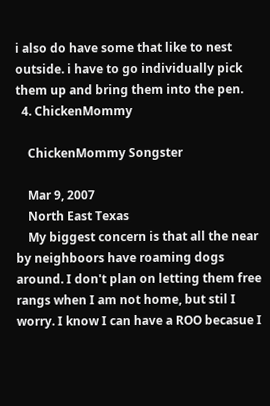i also do have some that like to nest outside. i have to go individually pick them up and bring them into the pen.
  4. ChickenMommy

    ChickenMommy Songster

    Mar 9, 2007
    North East Texas
    My biggest concern is that all the near by neighboors have roaming dogs around. I don't plan on letting them free rangs when I am not home, but stil I worry. I know I can have a ROO becasue I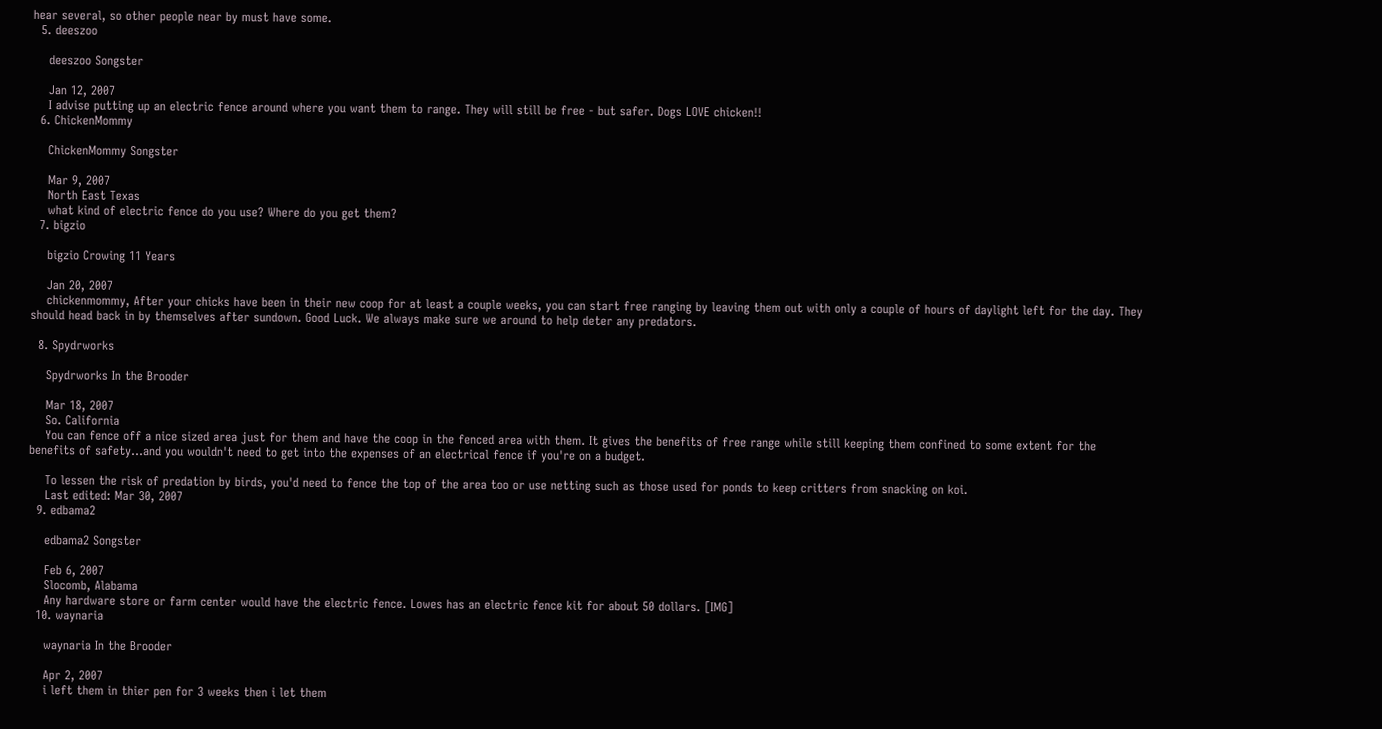hear several, so other people near by must have some.
  5. deeszoo

    deeszoo Songster

    Jan 12, 2007
    I advise putting up an electric fence around where you want them to range. They will still be free - but safer. Dogs LOVE chicken!!
  6. ChickenMommy

    ChickenMommy Songster

    Mar 9, 2007
    North East Texas
    what kind of electric fence do you use? Where do you get them?
  7. bigzio

    bigzio Crowing 11 Years

    Jan 20, 2007
    chickenmommy, After your chicks have been in their new coop for at least a couple weeks, you can start free ranging by leaving them out with only a couple of hours of daylight left for the day. They should head back in by themselves after sundown. Good Luck. We always make sure we around to help deter any predators.

  8. Spydrworks

    Spydrworks In the Brooder

    Mar 18, 2007
    So. California
    You can fence off a nice sized area just for them and have the coop in the fenced area with them. It gives the benefits of free range while still keeping them confined to some extent for the benefits of safety...and you wouldn't need to get into the expenses of an electrical fence if you're on a budget.

    To lessen the risk of predation by birds, you'd need to fence the top of the area too or use netting such as those used for ponds to keep critters from snacking on koi.
    Last edited: Mar 30, 2007
  9. edbama2

    edbama2 Songster

    Feb 6, 2007
    Slocomb, Alabama
    Any hardware store or farm center would have the electric fence. Lowes has an electric fence kit for about 50 dollars. [IMG]
  10. waynaria

    waynaria In the Brooder

    Apr 2, 2007
    i left them in thier pen for 3 weeks then i let them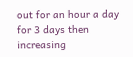out for an hour a day for 3 days then increasing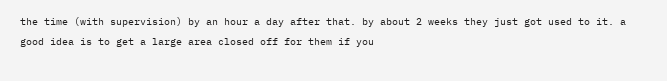the time (with supervision) by an hour a day after that. by about 2 weeks they just got used to it. a good idea is to get a large area closed off for them if you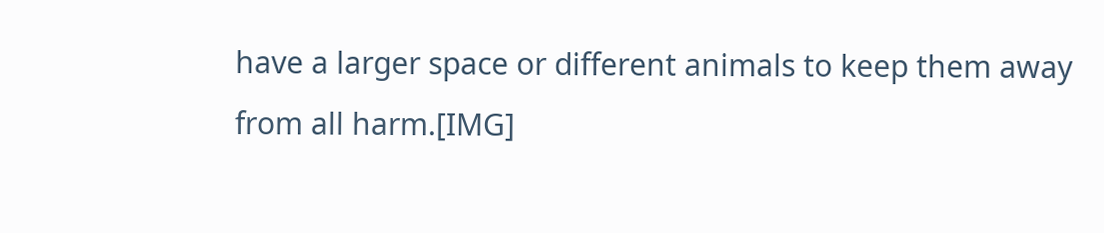have a larger space or different animals to keep them away from all harm.[IMG]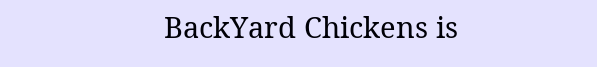BackYard Chickens is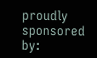proudly sponsored by: